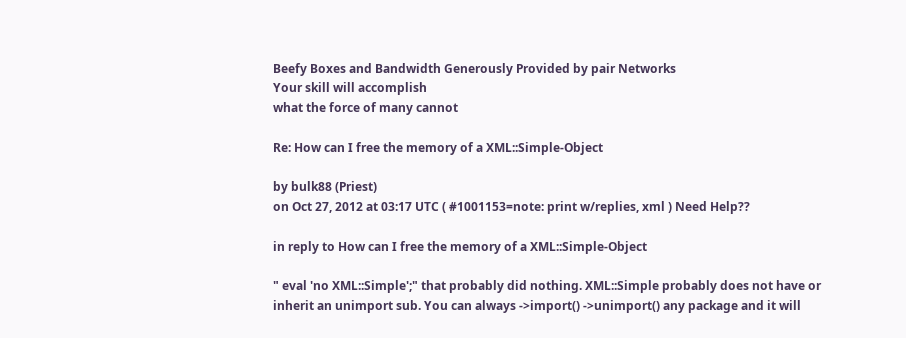Beefy Boxes and Bandwidth Generously Provided by pair Networks
Your skill will accomplish
what the force of many cannot

Re: How can I free the memory of a XML::Simple-Object

by bulk88 (Priest)
on Oct 27, 2012 at 03:17 UTC ( #1001153=note: print w/replies, xml ) Need Help??

in reply to How can I free the memory of a XML::Simple-Object

" eval 'no XML::Simple';" that probably did nothing. XML::Simple probably does not have or inherit an unimport sub. You can always ->import() ->unimport() any package and it will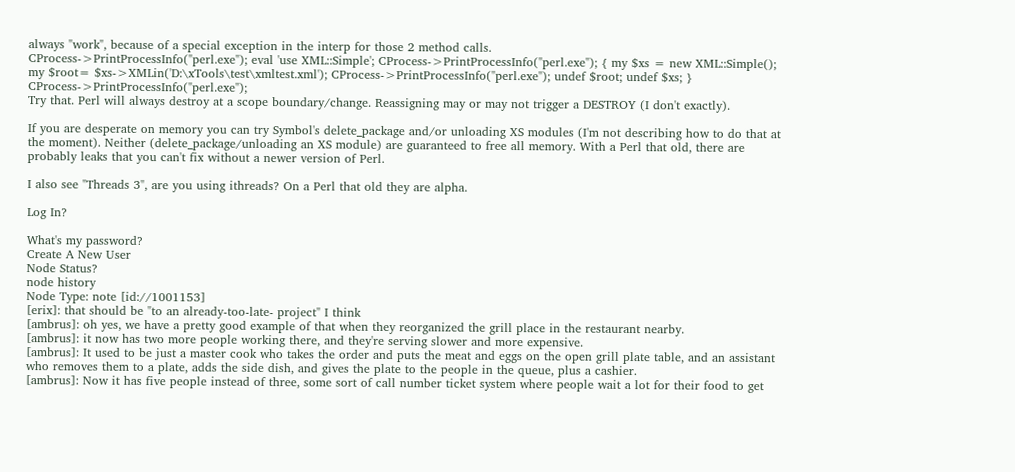always "work", because of a special exception in the interp for those 2 method calls.
CProcess->PrintProcessInfo("perl.exe"); eval 'use XML::Simple'; CProcess->PrintProcessInfo("perl.exe"); { my $xs = new XML::Simple(); my $root= $xs->XMLin('D:\xTools\test\xmltest.xml'); CProcess->PrintProcessInfo("perl.exe"); undef $root; undef $xs; } CProcess->PrintProcessInfo("perl.exe");
Try that. Perl will always destroy at a scope boundary/change. Reassigning may or may not trigger a DESTROY (I don't exactly).

If you are desperate on memory you can try Symbol's delete_package and/or unloading XS modules (I'm not describing how to do that at the moment). Neither (delete_package/unloading an XS module) are guaranteed to free all memory. With a Perl that old, there are probably leaks that you can't fix without a newer version of Perl.

I also see "Threads 3", are you using ithreads? On a Perl that old they are alpha.

Log In?

What's my password?
Create A New User
Node Status?
node history
Node Type: note [id://1001153]
[erix]: that should be "to an already-too-late- project" I think
[ambrus]: oh yes, we have a pretty good example of that when they reorganized the grill place in the restaurant nearby.
[ambrus]: it now has two more people working there, and they're serving slower and more expensive.
[ambrus]: It used to be just a master cook who takes the order and puts the meat and eggs on the open grill plate table, and an assistant who removes them to a plate, adds the side dish, and gives the plate to the people in the queue, plus a cashier.
[ambrus]: Now it has five people instead of three, some sort of call number ticket system where people wait a lot for their food to get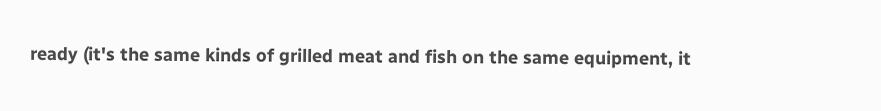ready (it's the same kinds of grilled meat and fish on the same equipment, it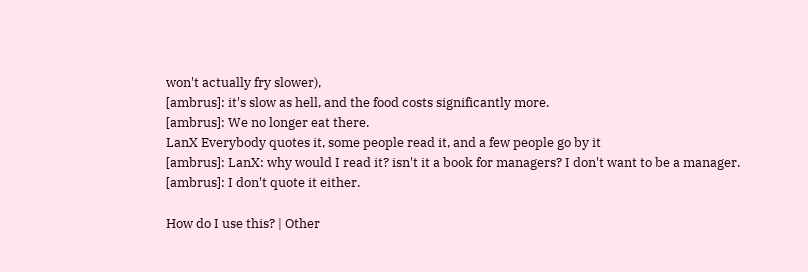won't actually fry slower),
[ambrus]: it's slow as hell, and the food costs significantly more.
[ambrus]: We no longer eat there.
LanX Everybody quotes it, some people read it, and a few people go by it
[ambrus]: LanX: why would I read it? isn't it a book for managers? I don't want to be a manager.
[ambrus]: I don't quote it either.

How do I use this? | Other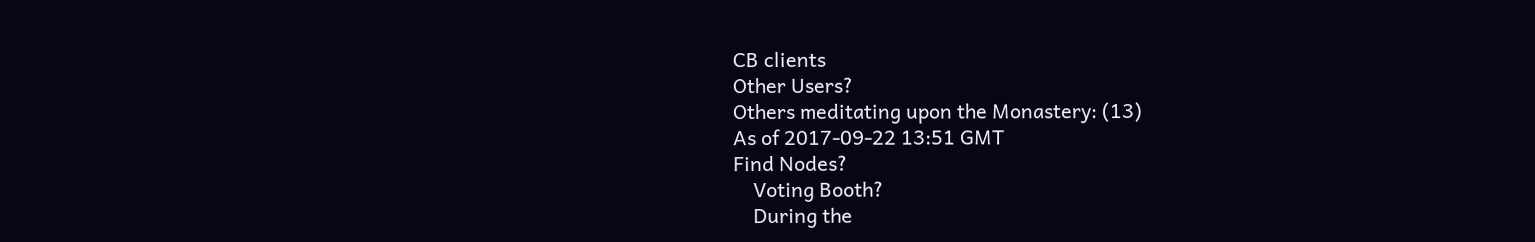CB clients
Other Users?
Others meditating upon the Monastery: (13)
As of 2017-09-22 13:51 GMT
Find Nodes?
    Voting Booth?
    During the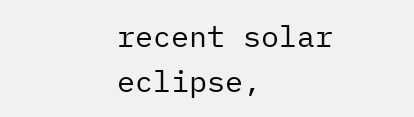recent solar eclipse,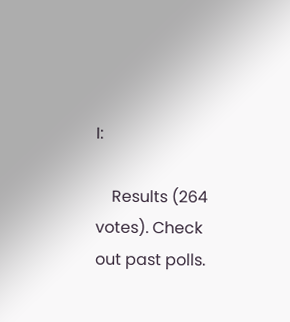I:

    Results (264 votes). Check out past polls.